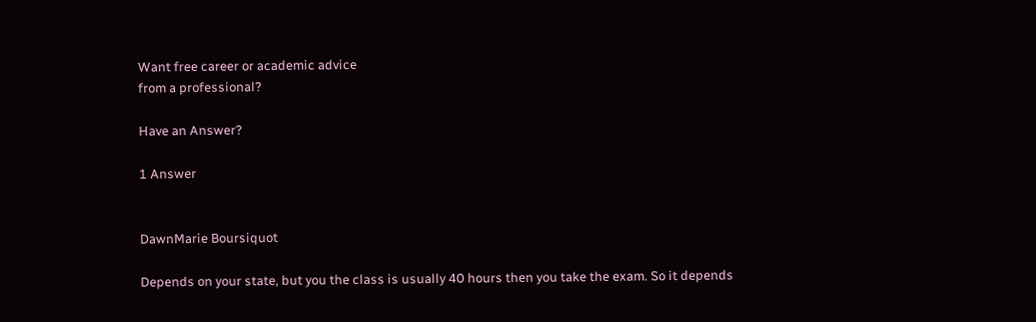Want free career or academic advice
from a professional?

Have an Answer?

1 Answer


DawnMarie Boursiquot

Depends on your state, but you the class is usually 40 hours then you take the exam. So it depends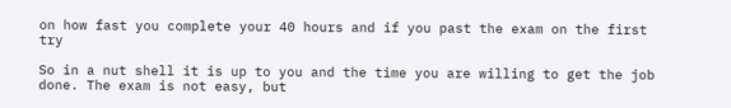on how fast you complete your 40 hours and if you past the exam on the first try

So in a nut shell it is up to you and the time you are willing to get the job done. The exam is not easy, but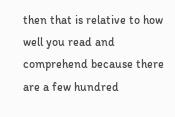then that is relative to how well you read and comprehend because there are a few hundred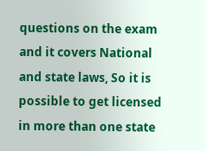questions on the exam and it covers National and state laws, So it is possible to get licensed in more than one state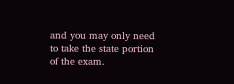and you may only need to take the state portion of the exam.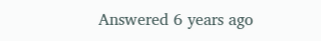Answered 6 years ago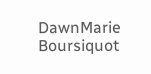DawnMarie Boursiquot